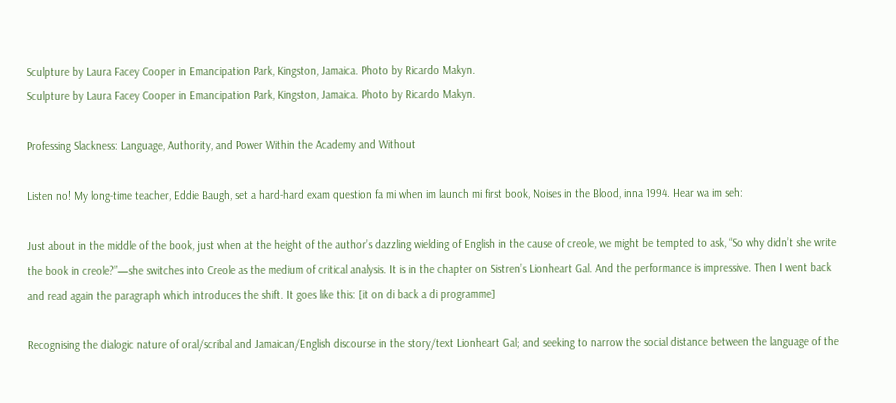Sculpture by Laura Facey Cooper in Emancipation Park, Kingston, Jamaica. Photo by Ricardo Makyn.
Sculpture by Laura Facey Cooper in Emancipation Park, Kingston, Jamaica. Photo by Ricardo Makyn.

Professing Slackness: Language, Authority, and Power Within the Academy and Without

Listen no! My long-time teacher, Eddie Baugh, set a hard-hard exam question fa mi when im launch mi first book, Noises in the Blood, inna 1994. Hear wa im seh:

Just about in the middle of the book, just when at the height of the author’s dazzling wielding of English in the cause of creole, we might be tempted to ask, “So why didn’t she write the book in creole?”—she switches into Creole as the medium of critical analysis. It is in the chapter on Sistren’s Lionheart Gal. And the performance is impressive. Then I went back and read again the paragraph which introduces the shift. It goes like this: [it on di back a di programme]

Recognising the dialogic nature of oral/scribal and Jamaican/English discourse in the story/text Lionheart Gal; and seeking to narrow the social distance between the language of the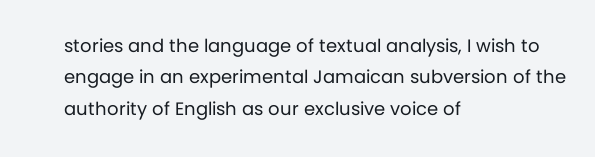stories and the language of textual analysis, I wish to engage in an experimental Jamaican subversion of the authority of English as our exclusive voice of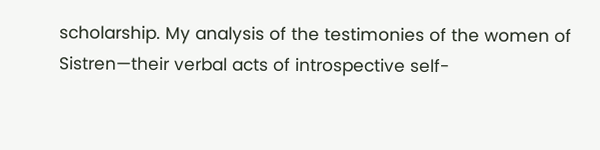scholarship. My analysis of the testimonies of the women of Sistren—their verbal acts of introspective self-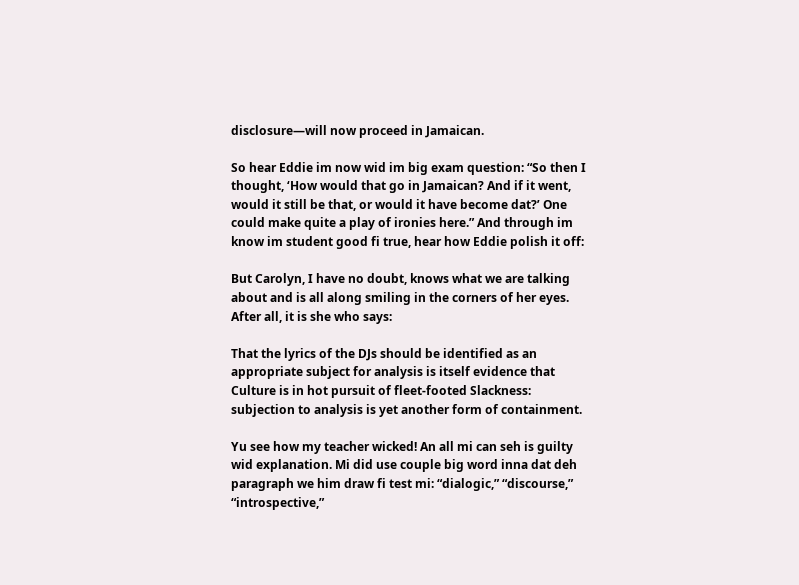disclosure—will now proceed in Jamaican.

So hear Eddie im now wid im big exam question: “So then I thought, ‘How would that go in Jamaican? And if it went, would it still be that, or would it have become dat?’ One could make quite a play of ironies here.” And through im know im student good fi true, hear how Eddie polish it off:

But Carolyn, I have no doubt, knows what we are talking about and is all along smiling in the corners of her eyes. After all, it is she who says:

That the lyrics of the DJs should be identified as an appropriate subject for analysis is itself evidence that Culture is in hot pursuit of fleet-footed Slackness: subjection to analysis is yet another form of containment.

Yu see how my teacher wicked! An all mi can seh is guilty wid explanation. Mi did use couple big word inna dat deh paragraph we him draw fi test mi: “dialogic,” “discourse,” “introspective,”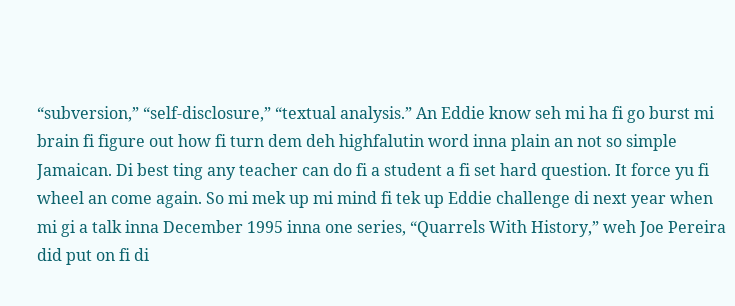“subversion,” “self-disclosure,” “textual analysis.” An Eddie know seh mi ha fi go burst mi brain fi figure out how fi turn dem deh highfalutin word inna plain an not so simple Jamaican. Di best ting any teacher can do fi a student a fi set hard question. It force yu fi wheel an come again. So mi mek up mi mind fi tek up Eddie challenge di next year when mi gi a talk inna December 1995 inna one series, “Quarrels With History,” weh Joe Pereira did put on fi di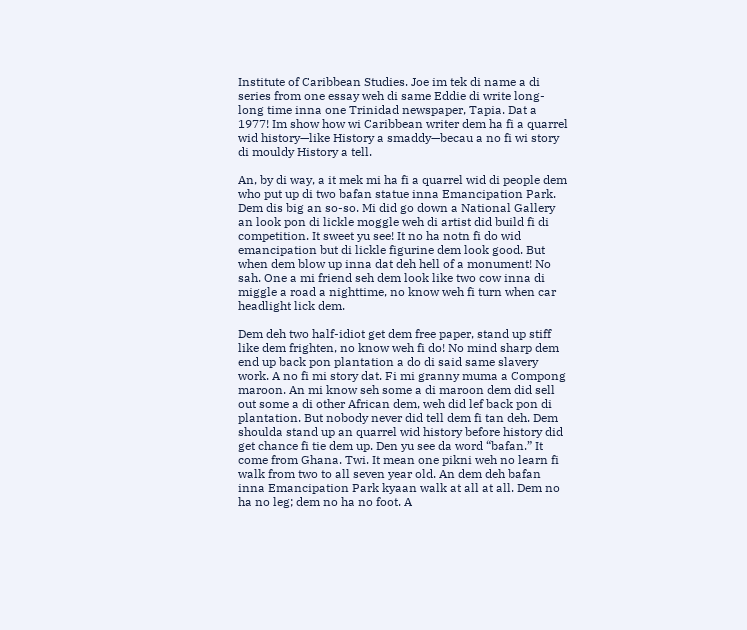Institute of Caribbean Studies. Joe im tek di name a di series from one essay weh di same Eddie di write long-long time inna one Trinidad newspaper, Tapia. Dat a 1977! Im show how wi Caribbean writer dem ha fi a quarrel wid history—like History a smaddy—becau a no fi wi story di mouldy History a tell.

An, by di way, a it mek mi ha fi a quarrel wid di people dem who put up di two bafan statue inna Emancipation Park. Dem dis big an so-so. Mi did go down a National Gallery an look pon di lickle moggle weh di artist did build fi di competition. It sweet yu see! It no ha notn fi do wid emancipation but di lickle figurine dem look good. But when dem blow up inna dat deh hell of a monument! No sah. One a mi friend seh dem look like two cow inna di miggle a road a nighttime, no know weh fi turn when car headlight lick dem.

Dem deh two half-idiot get dem free paper, stand up stiff like dem frighten, no know weh fi do! No mind sharp dem end up back pon plantation a do di said same slavery work. A no fi mi story dat. Fi mi granny muma a Compong maroon. An mi know seh some a di maroon dem did sell out some a di other African dem, weh did lef back pon di plantation. But nobody never did tell dem fi tan deh. Dem shoulda stand up an quarrel wid history before history did get chance fi tie dem up. Den yu see da word “bafan.” It come from Ghana. Twi. It mean one pikni weh no learn fi walk from two to all seven year old. An dem deh bafan inna Emancipation Park kyaan walk at all at all. Dem no ha no leg; dem no ha no foot. A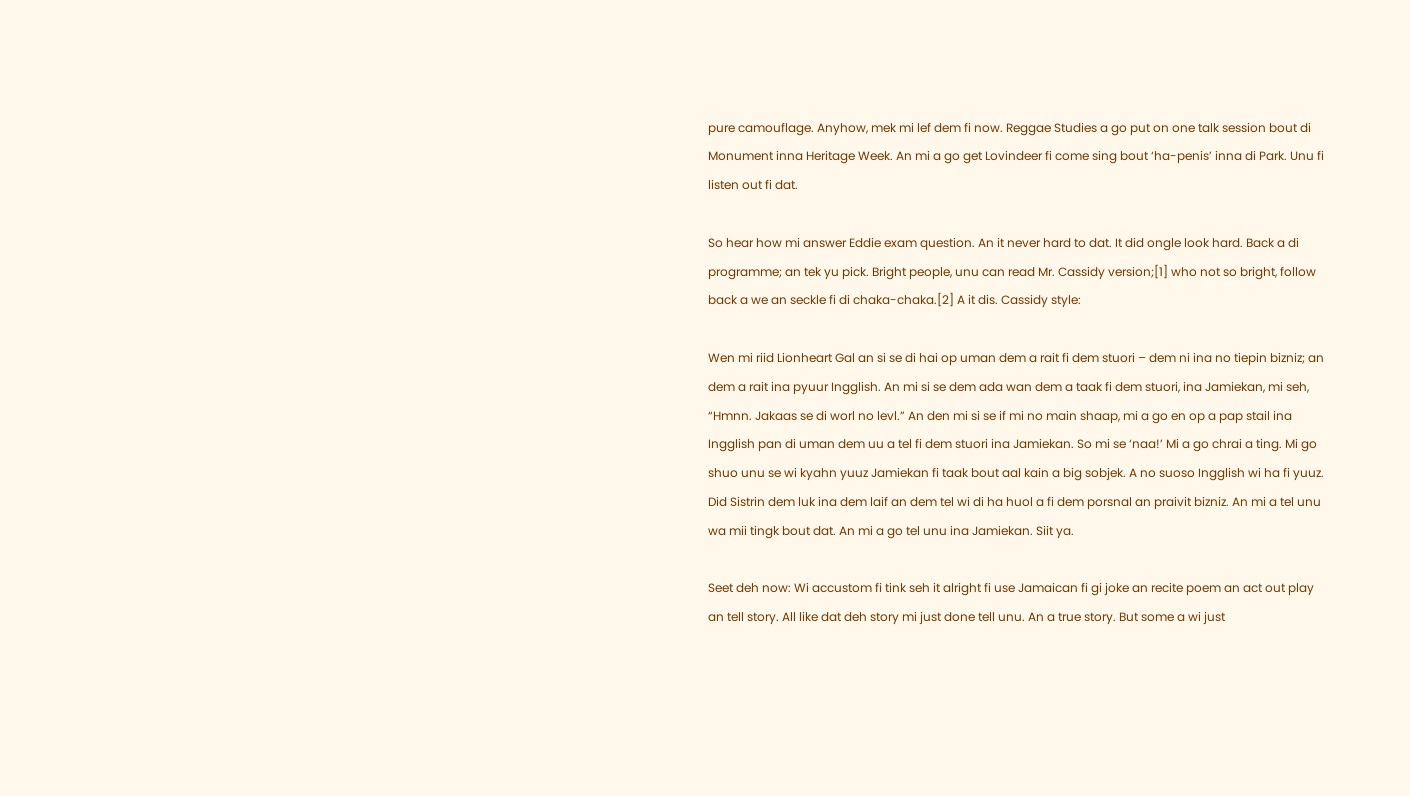pure camouflage. Anyhow, mek mi lef dem fi now. Reggae Studies a go put on one talk session bout di Monument inna Heritage Week. An mi a go get Lovindeer fi come sing bout ‘ha-penis’ inna di Park. Unu fi listen out fi dat.

So hear how mi answer Eddie exam question. An it never hard to dat. It did ongle look hard. Back a di programme; an tek yu pick. Bright people, unu can read Mr. Cassidy version;[1] who not so bright, follow back a we an seckle fi di chaka-chaka.[2] A it dis. Cassidy style:

Wen mi riid Lionheart Gal an si se di hai op uman dem a rait fi dem stuori – dem ni ina no tiepin bizniz; an dem a rait ina pyuur Ingglish. An mi si se dem ada wan dem a taak fi dem stuori, ina Jamiekan, mi seh, “Hmnn. Jakaas se di worl no levl.” An den mi si se if mi no main shaap, mi a go en op a pap stail ina Ingglish pan di uman dem uu a tel fi dem stuori ina Jamiekan. So mi se ‘naa!’ Mi a go chrai a ting. Mi go shuo unu se wi kyahn yuuz Jamiekan fi taak bout aal kain a big sobjek. A no suoso Ingglish wi ha fi yuuz. Did Sistrin dem luk ina dem laif an dem tel wi di ha huol a fi dem porsnal an praivit bizniz. An mi a tel unu wa mii tingk bout dat. An mi a go tel unu ina Jamiekan. Siit ya.

Seet deh now: Wi accustom fi tink seh it alright fi use Jamaican fi gi joke an recite poem an act out play an tell story. All like dat deh story mi just done tell unu. An a true story. But some a wi just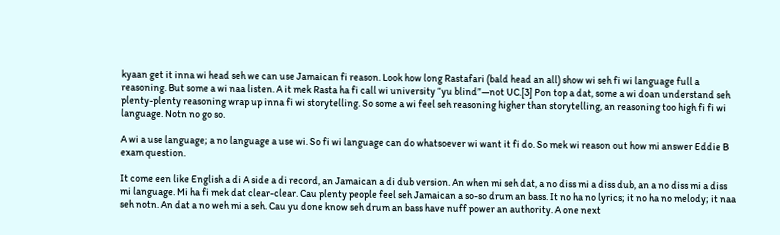kyaan get it inna wi head seh we can use Jamaican fi reason. Look how long Rastafari (bald head an all) show wi seh fi wi language full a reasoning. But some a wi naa listen. A it mek Rasta ha fi call wi university “yu blind”—not UC.[3] Pon top a dat, some a wi doan understand seh plenty-plenty reasoning wrap up inna fi wi storytelling. So some a wi feel seh reasoning higher than storytelling, an reasoning too high fi fi wi language. Notn no go so.

A wi a use language; a no language a use wi. So fi wi language can do whatsoever wi want it fi do. So mek wi reason out how mi answer Eddie B exam question.

It come een like English a di A side a di record, an Jamaican a di dub version. An when mi seh dat, a no diss mi a diss dub, an a no diss mi a diss mi language. Mi ha fi mek dat clear-clear. Cau plenty people feel seh Jamaican a so-so drum an bass. It no ha no lyrics; it no ha no melody; it naa seh notn. An dat a no weh mi a seh. Cau yu done know seh drum an bass have nuff power an authority. A one next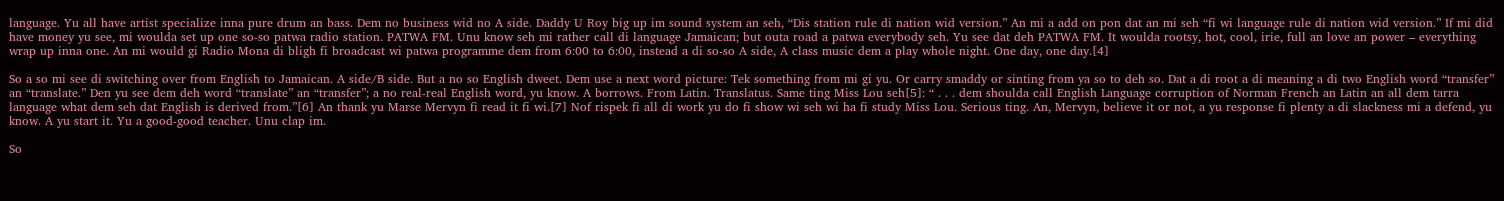language. Yu all have artist specialize inna pure drum an bass. Dem no business wid no A side. Daddy U Roy big up im sound system an seh, “Dis station rule di nation wid version.” An mi a add on pon dat an mi seh “fi wi language rule di nation wid version.” If mi did have money yu see, mi woulda set up one so-so patwa radio station. PATWA FM. Unu know seh mi rather call di language Jamaican; but outa road a patwa everybody seh. Yu see dat deh PATWA FM. It woulda rootsy, hot, cool, irie, full an love an power – everything wrap up inna one. An mi would gi Radio Mona di bligh fi broadcast wi patwa programme dem from 6:00 to 6:00, instead a di so-so A side, A class music dem a play whole night. One day, one day.[4]

So a so mi see di switching over from English to Jamaican. A side/B side. But a no so English dweet. Dem use a next word picture: Tek something from mi gi yu. Or carry smaddy or sinting from ya so to deh so. Dat a di root a di meaning a di two English word “transfer” an “translate.” Den yu see dem deh word “translate” an “transfer”; a no real-real English word, yu know. A borrows. From Latin. Translatus. Same ting Miss Lou seh[5]: “ . . . dem shoulda call English Language corruption of Norman French an Latin an all dem tarra language what dem seh dat English is derived from.”[6] An thank yu Marse Mervyn fi read it fi wi.[7] Nof rispek fi all di work yu do fi show wi seh wi ha fi study Miss Lou. Serious ting. An, Mervyn, believe it or not, a yu response fi plenty a di slackness mi a defend, yu know. A yu start it. Yu a good-good teacher. Unu clap im.

So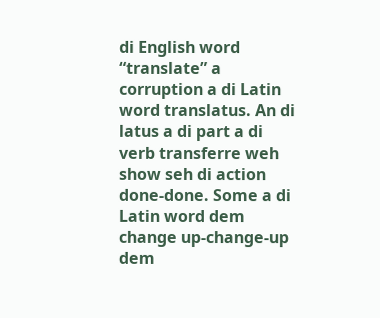di English word “translate” a corruption a di Latin word translatus. An di latus a di part a di verb transferre weh show seh di action done-done. Some a di Latin word dem change up-change-up dem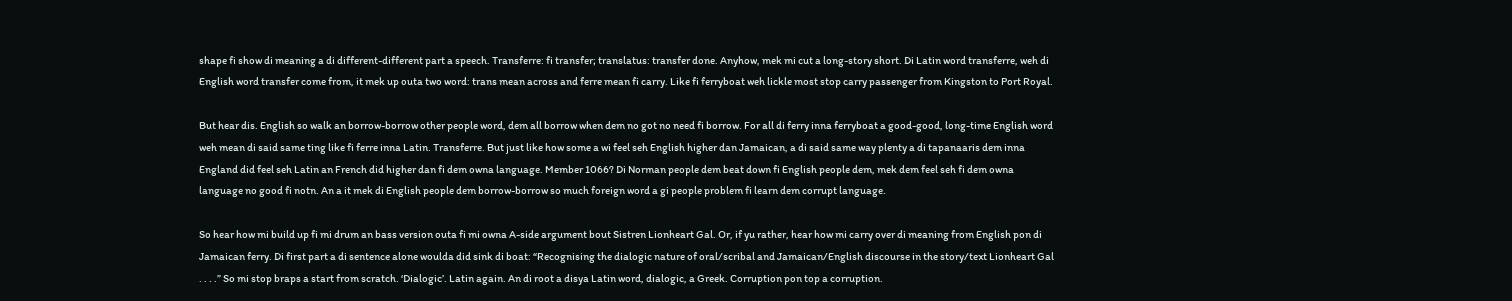shape fi show di meaning a di different-different part a speech. Transferre: fi transfer; translatus: transfer done. Anyhow, mek mi cut a long-story short. Di Latin word transferre, weh di English word transfer come from, it mek up outa two word: trans mean across and ferre mean fi carry. Like fi ferryboat weh lickle most stop carry passenger from Kingston to Port Royal.

But hear dis. English so walk an borrow-borrow other people word, dem all borrow when dem no got no need fi borrow. For all di ferry inna ferryboat a good-good, long-time English word weh mean di said same ting like fi ferre inna Latin. Transferre. But just like how some a wi feel seh English higher dan Jamaican, a di said same way plenty a di tapanaaris dem inna England did feel seh Latin an French did higher dan fi dem owna language. Member 1066? Di Norman people dem beat down fi English people dem, mek dem feel seh fi dem owna language no good fi notn. An a it mek di English people dem borrow-borrow so much foreign word a gi people problem fi learn dem corrupt language.

So hear how mi build up fi mi drum an bass version outa fi mi owna A-side argument bout Sistren Lionheart Gal. Or, if yu rather, hear how mi carry over di meaning from English pon di Jamaican ferry. Di first part a di sentence alone woulda did sink di boat: “Recognising the dialogic nature of oral/scribal and Jamaican/English discourse in the story/text Lionheart Gal . . . .” So mi stop braps a start from scratch. ‘Dialogic’. Latin again. An di root a disya Latin word, dialogic, a Greek. Corruption pon top a corruption.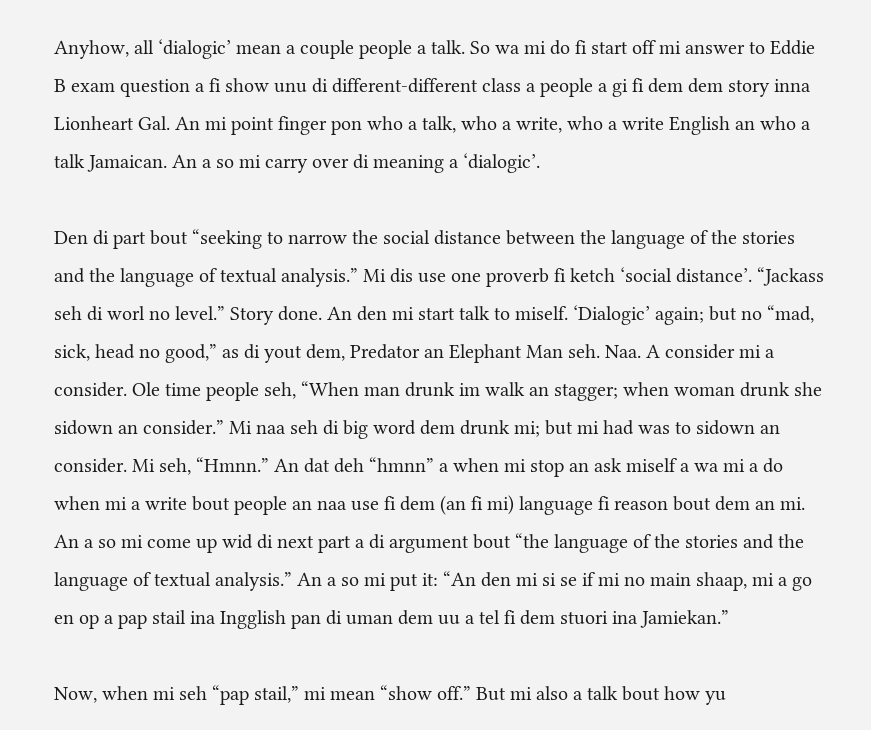Anyhow, all ‘dialogic’ mean a couple people a talk. So wa mi do fi start off mi answer to Eddie B exam question a fi show unu di different-different class a people a gi fi dem dem story inna Lionheart Gal. An mi point finger pon who a talk, who a write, who a write English an who a talk Jamaican. An a so mi carry over di meaning a ‘dialogic’.

Den di part bout “seeking to narrow the social distance between the language of the stories and the language of textual analysis.” Mi dis use one proverb fi ketch ‘social distance’. “Jackass seh di worl no level.” Story done. An den mi start talk to miself. ‘Dialogic’ again; but no “mad, sick, head no good,” as di yout dem, Predator an Elephant Man seh. Naa. A consider mi a consider. Ole time people seh, “When man drunk im walk an stagger; when woman drunk she sidown an consider.” Mi naa seh di big word dem drunk mi; but mi had was to sidown an consider. Mi seh, “Hmnn.” An dat deh “hmnn” a when mi stop an ask miself a wa mi a do when mi a write bout people an naa use fi dem (an fi mi) language fi reason bout dem an mi. An a so mi come up wid di next part a di argument bout “the language of the stories and the language of textual analysis.” An a so mi put it: “An den mi si se if mi no main shaap, mi a go en op a pap stail ina Ingglish pan di uman dem uu a tel fi dem stuori ina Jamiekan.”

Now, when mi seh “pap stail,” mi mean “show off.” But mi also a talk bout how yu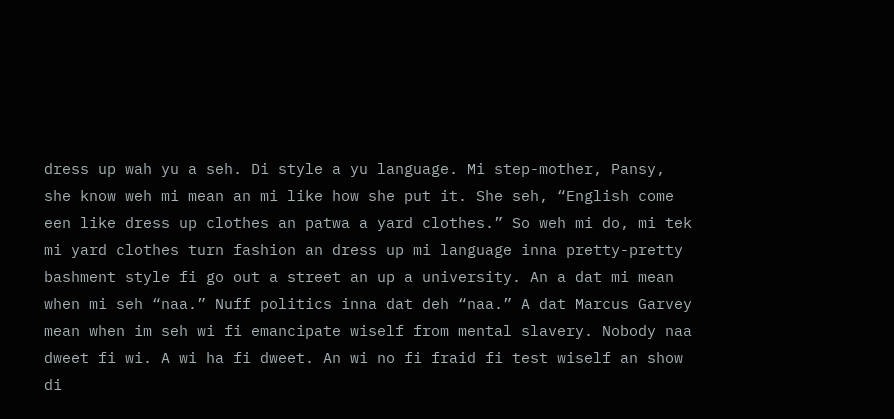dress up wah yu a seh. Di style a yu language. Mi step-mother, Pansy, she know weh mi mean an mi like how she put it. She seh, “English come een like dress up clothes an patwa a yard clothes.” So weh mi do, mi tek mi yard clothes turn fashion an dress up mi language inna pretty-pretty bashment style fi go out a street an up a university. An a dat mi mean when mi seh “naa.” Nuff politics inna dat deh “naa.” A dat Marcus Garvey mean when im seh wi fi emancipate wiself from mental slavery. Nobody naa dweet fi wi. A wi ha fi dweet. An wi no fi fraid fi test wiself an show di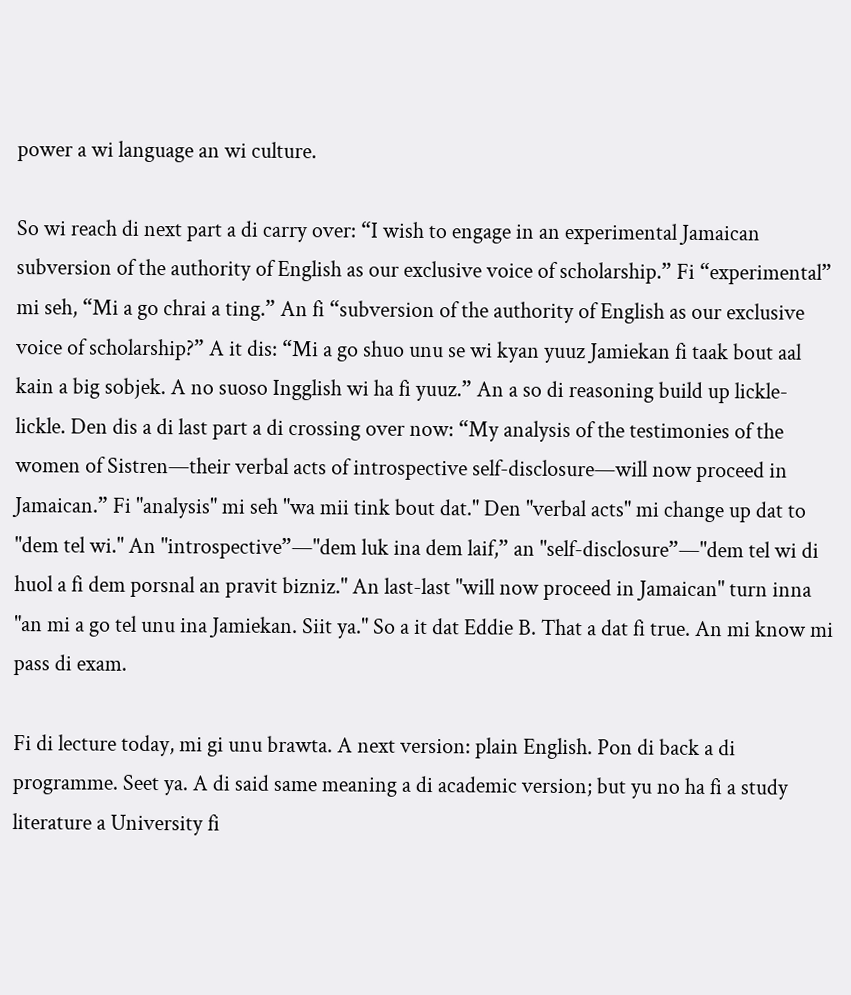power a wi language an wi culture.

So wi reach di next part a di carry over: “I wish to engage in an experimental Jamaican subversion of the authority of English as our exclusive voice of scholarship.” Fi “experimental” mi seh, “Mi a go chrai a ting.” An fi “subversion of the authority of English as our exclusive voice of scholarship?” A it dis: “Mi a go shuo unu se wi kyan yuuz Jamiekan fi taak bout aal kain a big sobjek. A no suoso Ingglish wi ha fi yuuz.” An a so di reasoning build up lickle-lickle. Den dis a di last part a di crossing over now: “My analysis of the testimonies of the women of Sistren—their verbal acts of introspective self-disclosure—will now proceed in Jamaican.” Fi "analysis" mi seh "wa mii tink bout dat." Den "verbal acts" mi change up dat to "dem tel wi." An "introspective”—"dem luk ina dem laif,” an "self-disclosure”—"dem tel wi di huol a fi dem porsnal an pravit bizniz." An last-last "will now proceed in Jamaican" turn inna "an mi a go tel unu ina Jamiekan. Siit ya." So a it dat Eddie B. That a dat fi true. An mi know mi pass di exam.

Fi di lecture today, mi gi unu brawta. A next version: plain English. Pon di back a di programme. Seet ya. A di said same meaning a di academic version; but yu no ha fi a study literature a University fi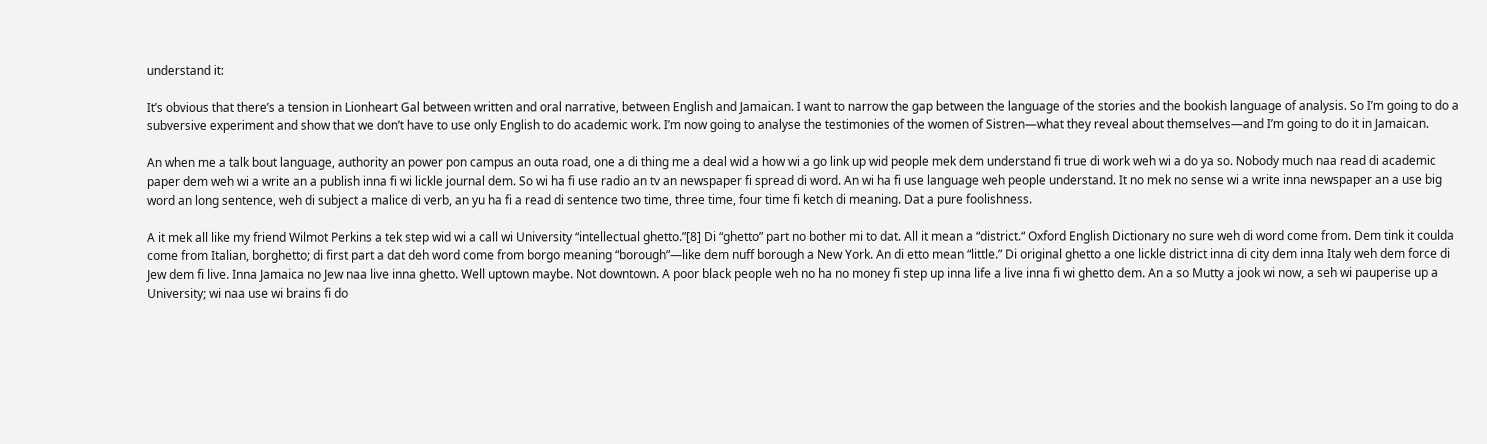understand it:

It’s obvious that there’s a tension in Lionheart Gal between written and oral narrative, between English and Jamaican. I want to narrow the gap between the language of the stories and the bookish language of analysis. So I’m going to do a subversive experiment and show that we don’t have to use only English to do academic work. I’m now going to analyse the testimonies of the women of Sistren—what they reveal about themselves—and I’m going to do it in Jamaican.

An when me a talk bout language, authority an power pon campus an outa road, one a di thing me a deal wid a how wi a go link up wid people mek dem understand fi true di work weh wi a do ya so. Nobody much naa read di academic paper dem weh wi a write an a publish inna fi wi lickle journal dem. So wi ha fi use radio an tv an newspaper fi spread di word. An wi ha fi use language weh people understand. It no mek no sense wi a write inna newspaper an a use big word an long sentence, weh di subject a malice di verb, an yu ha fi a read di sentence two time, three time, four time fi ketch di meaning. Dat a pure foolishness.

A it mek all like my friend Wilmot Perkins a tek step wid wi a call wi University “intellectual ghetto.”[8] Di “ghetto” part no bother mi to dat. All it mean a “district.“ Oxford English Dictionary no sure weh di word come from. Dem tink it coulda come from Italian, borghetto; di first part a dat deh word come from borgo meaning “borough”—like dem nuff borough a New York. An di etto mean “little.” Di original ghetto a one lickle district inna di city dem inna Italy weh dem force di Jew dem fi live. Inna Jamaica no Jew naa live inna ghetto. Well uptown maybe. Not downtown. A poor black people weh no ha no money fi step up inna life a live inna fi wi ghetto dem. An a so Mutty a jook wi now, a seh wi pauperise up a University; wi naa use wi brains fi do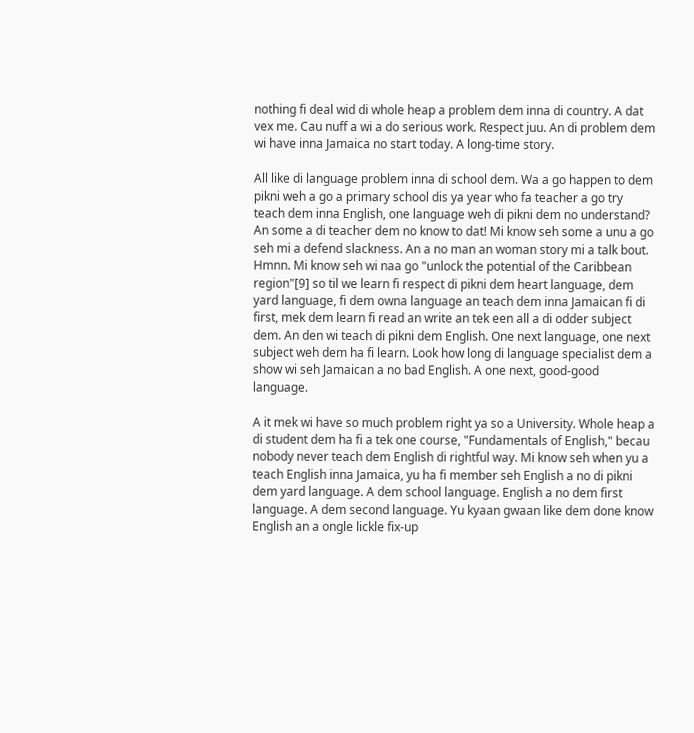nothing fi deal wid di whole heap a problem dem inna di country. A dat vex me. Cau nuff a wi a do serious work. Respect juu. An di problem dem wi have inna Jamaica no start today. A long-time story.

All like di language problem inna di school dem. Wa a go happen to dem pikni weh a go a primary school dis ya year who fa teacher a go try teach dem inna English, one language weh di pikni dem no understand? An some a di teacher dem no know to dat! Mi know seh some a unu a go seh mi a defend slackness. An a no man an woman story mi a talk bout. Hmnn. Mi know seh wi naa go "unlock the potential of the Caribbean region"[9] so til we learn fi respect di pikni dem heart language, dem yard language, fi dem owna language an teach dem inna Jamaican fi di first, mek dem learn fi read an write an tek een all a di odder subject dem. An den wi teach di pikni dem English. One next language, one next subject weh dem ha fi learn. Look how long di language specialist dem a show wi seh Jamaican a no bad English. A one next, good-good language.

A it mek wi have so much problem right ya so a University. Whole heap a di student dem ha fi a tek one course, "Fundamentals of English," becau nobody never teach dem English di rightful way. Mi know seh when yu a teach English inna Jamaica, yu ha fi member seh English a no di pikni dem yard language. A dem school language. English a no dem first language. A dem second language. Yu kyaan gwaan like dem done know English an a ongle lickle fix-up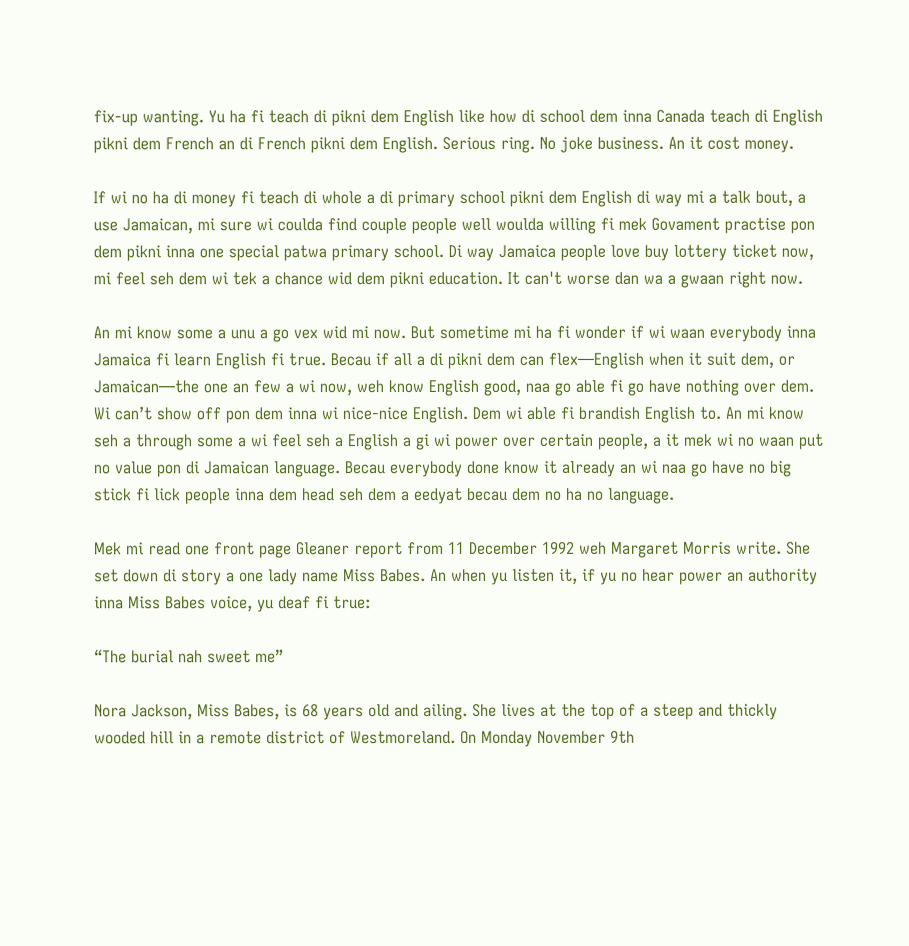fix-up wanting. Yu ha fi teach di pikni dem English like how di school dem inna Canada teach di English pikni dem French an di French pikni dem English. Serious ring. No joke business. An it cost money.

If wi no ha di money fi teach di whole a di primary school pikni dem English di way mi a talk bout, a use Jamaican, mi sure wi coulda find couple people well woulda willing fi mek Govament practise pon dem pikni inna one special patwa primary school. Di way Jamaica people love buy lottery ticket now, mi feel seh dem wi tek a chance wid dem pikni education. It can't worse dan wa a gwaan right now.

An mi know some a unu a go vex wid mi now. But sometime mi ha fi wonder if wi waan everybody inna Jamaica fi learn English fi true. Becau if all a di pikni dem can flex—English when it suit dem, or Jamaican—the one an few a wi now, weh know English good, naa go able fi go have nothing over dem. Wi can’t show off pon dem inna wi nice-nice English. Dem wi able fi brandish English to. An mi know seh a through some a wi feel seh a English a gi wi power over certain people, a it mek wi no waan put no value pon di Jamaican language. Becau everybody done know it already an wi naa go have no big stick fi lick people inna dem head seh dem a eedyat becau dem no ha no language.

Mek mi read one front page Gleaner report from 11 December 1992 weh Margaret Morris write. She set down di story a one lady name Miss Babes. An when yu listen it, if yu no hear power an authority inna Miss Babes voice, yu deaf fi true:

“The burial nah sweet me”

Nora Jackson, Miss Babes, is 68 years old and ailing. She lives at the top of a steep and thickly wooded hill in a remote district of Westmoreland. On Monday November 9th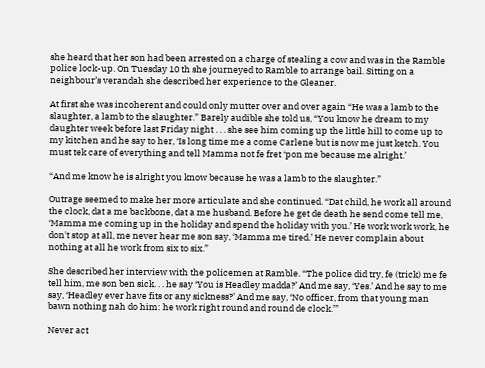she heard that her son had been arrested on a charge of stealing a cow and was in the Ramble police lock-up. On Tuesday 10 th she journeyed to Ramble to arrange bail. Sitting on a neighbour’s verandah she described her experience to the Gleaner.

At first she was incoherent and could only mutter over and over again “He was a lamb to the slaughter, a lamb to the slaughter.” Barely audible she told us, “You know he dream to my daughter week before last Friday night . . . she see him coming up the little hill to come up to my kitchen and he say to her, ‘Is long time me a come Carlene but is now me just ketch. You must tek care of everything and tell Mamma not fe fret ‘pon me because me alright.’

“And me know he is alright you know because he was a lamb to the slaughter.”

Outrage seemed to make her more articulate and she continued. “Dat child, he work all around the clock, dat a me backbone, dat a me husband. Before he get de death he send come tell me, ‘Mamma me coming up in the holiday and spend the holiday with you.’ He work work work, he don't stop at all, me never hear me son say, ‘Mamma me tired.’ He never complain about nothing at all he work from six to six.”

She described her interview with the policemen at Ramble. “The police did try, fe (trick) me fe tell him, me son ben sick. . . he say ‘You is Headley madda?’ And me say, ‘Yes.’ And he say to me say, ‘Headley ever have fits or any sickness?’ And me say, ‘No officer, from that young man bawn nothing nah do him: he work right round and round de clock.’”

Never act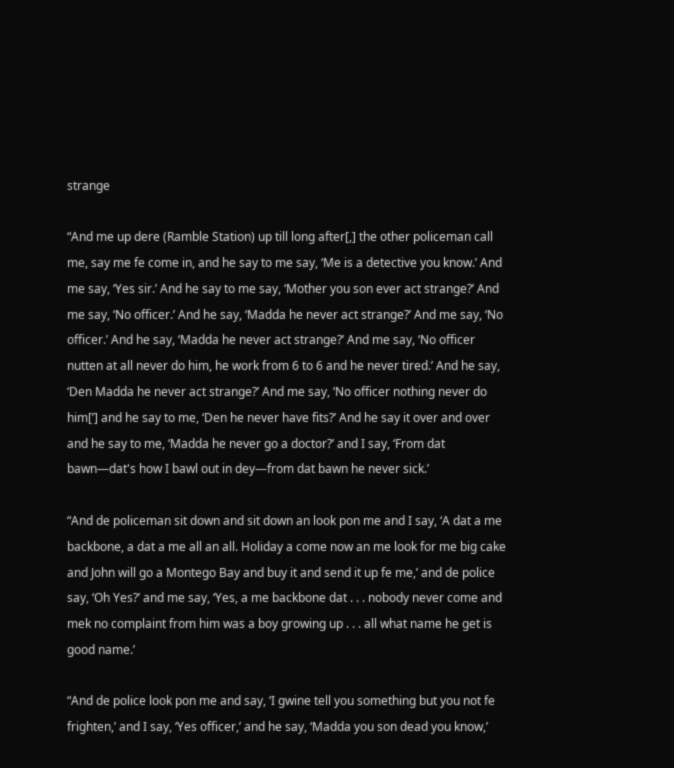strange

“And me up dere (Ramble Station) up till long after[,] the other policeman call me, say me fe come in, and he say to me say, ‘Me is a detective you know.’ And me say, ‘Yes sir.’ And he say to me say, ‘Mother you son ever act strange?’ And me say, ‘No officer.’ And he say, ‘Madda he never act strange?’ And me say, ‘No officer.’ And he say, ‘Madda he never act strange?’ And me say, ‘No officer nutten at all never do him, he work from 6 to 6 and he never tired.’ And he say, ‘Den Madda he never act strange?’ And me say, ‘No officer nothing never do him[’] and he say to me, ‘Den he never have fits?’ And he say it over and over and he say to me, ‘Madda he never go a doctor?’ and I say, ‘From dat bawn—dat's how I bawl out in dey—from dat bawn he never sick.’

“And de policeman sit down and sit down an look pon me and I say, ‘A dat a me backbone, a dat a me all an all. Holiday a come now an me look for me big cake and John will go a Montego Bay and buy it and send it up fe me,’ and de police say, ‘Oh Yes?’ and me say, ‘Yes, a me backbone dat . . . nobody never come and mek no complaint from him was a boy growing up . . . all what name he get is good name.’

“And de police look pon me and say, ‘I gwine tell you something but you not fe frighten,’ and I say, ‘Yes officer,’ and he say, ‘Madda you son dead you know,’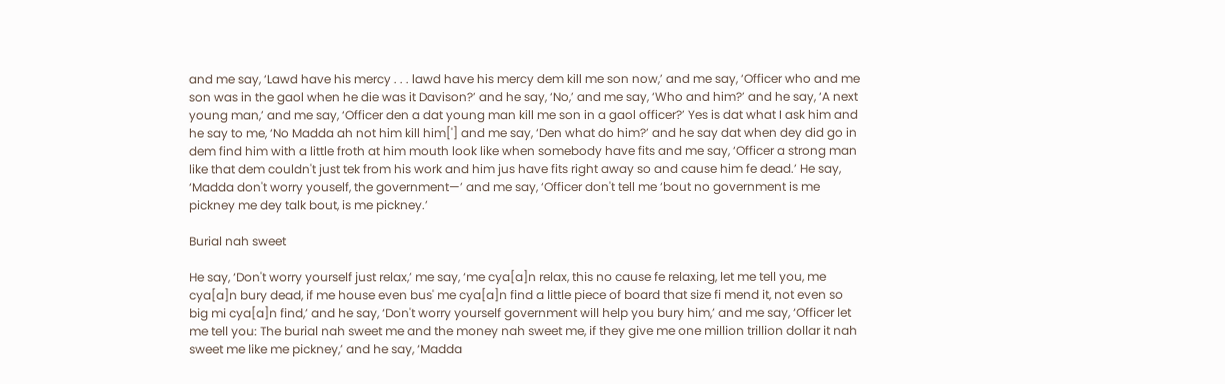and me say, ‘Lawd have his mercy . . . lawd have his mercy dem kill me son now,’ and me say, ‘Officer who and me son was in the gaol when he die was it Davison?’ and he say, ‘No,’ and me say, ‘Who and him?’ and he say, ‘A next young man,’ and me say, ‘Officer den a dat young man kill me son in a gaol officer?’ Yes is dat what I ask him and he say to me, ‘No Madda ah not him kill him['] and me say, ‘Den what do him?’ and he say dat when dey did go in dem find him with a little froth at him mouth look like when somebody have fits and me say, ‘Officer a strong man like that dem couldn't just tek from his work and him jus have fits right away so and cause him fe dead.’ He say, ‘Madda don't worry youself, the government—’ and me say, ‘Officer don't tell me ‘bout no government is me pickney me dey talk bout, is me pickney.’

Burial nah sweet

He say, ‘Don't worry yourself just relax,’ me say, ‘me cya[a]n relax, this no cause fe relaxing, let me tell you, me cya[a]n bury dead, if me house even bus' me cya[a]n find a little piece of board that size fi mend it, not even so big mi cya[a]n find,’ and he say, ‘Don't worry yourself government will help you bury him,’ and me say, ‘Officer let me tell you: The burial nah sweet me and the money nah sweet me, if they give me one million trillion dollar it nah sweet me like me pickney,’ and he say, ‘Madda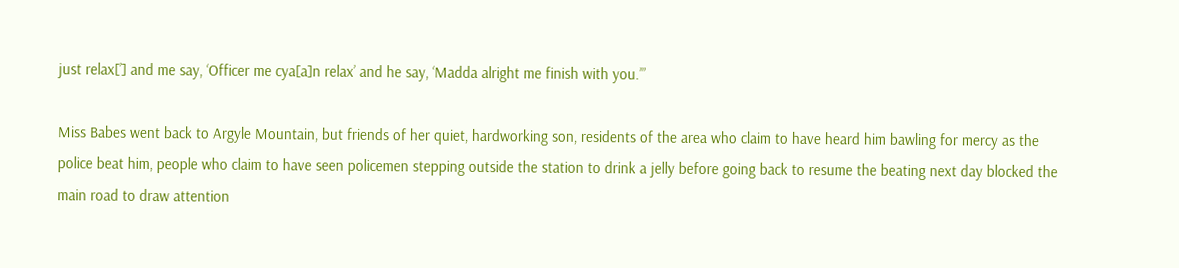just relax[’] and me say, ‘Officer me cya[a]n relax’ and he say, ‘Madda alright me finish with you.’”

Miss Babes went back to Argyle Mountain, but friends of her quiet, hardworking son, residents of the area who claim to have heard him bawling for mercy as the police beat him, people who claim to have seen policemen stepping outside the station to drink a jelly before going back to resume the beating next day blocked the main road to draw attention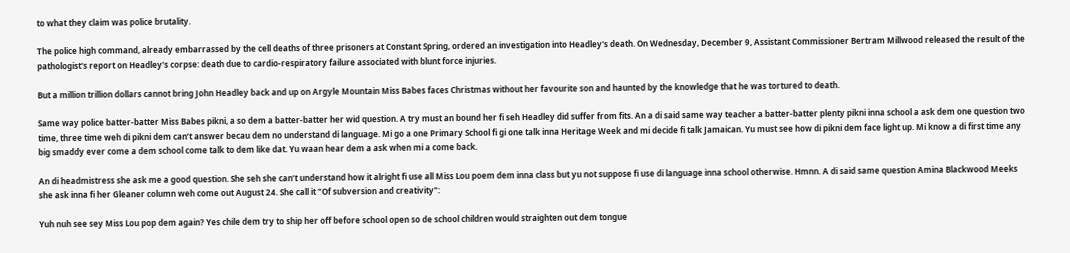to what they claim was police brutality.

The police high command, already embarrassed by the cell deaths of three prisoners at Constant Spring, ordered an investigation into Headley's death. On Wednesday, December 9, Assistant Commissioner Bertram Millwood released the result of the pathologist's report on Headley's corpse: death due to cardio-respiratory failure associated with blunt force injuries.

But a million trillion dollars cannot bring John Headley back and up on Argyle Mountain Miss Babes faces Christmas without her favourite son and haunted by the knowledge that he was tortured to death.

Same way police batter-batter Miss Babes pikni, a so dem a batter-batter her wid question. A try must an bound her fi seh Headley did suffer from fits. An a di said same way teacher a batter-batter plenty pikni inna school a ask dem one question two time, three time weh di pikni dem can’t answer becau dem no understand di language. Mi go a one Primary School fi gi one talk inna Heritage Week and mi decide fi talk Jamaican. Yu must see how di pikni dem face light up. Mi know a di first time any big smaddy ever come a dem school come talk to dem like dat. Yu waan hear dem a ask when mi a come back.

An di headmistress she ask me a good question. She seh she can’t understand how it alright fi use all Miss Lou poem dem inna class but yu not suppose fi use di language inna school otherwise. Hmnn. A di said same question Amina Blackwood Meeks she ask inna fi her Gleaner column weh come out August 24. She call it "Of subversion and creativity":

Yuh nuh see sey Miss Lou pop dem again? Yes chile dem try to ship her off before school open so de school children would straighten out dem tongue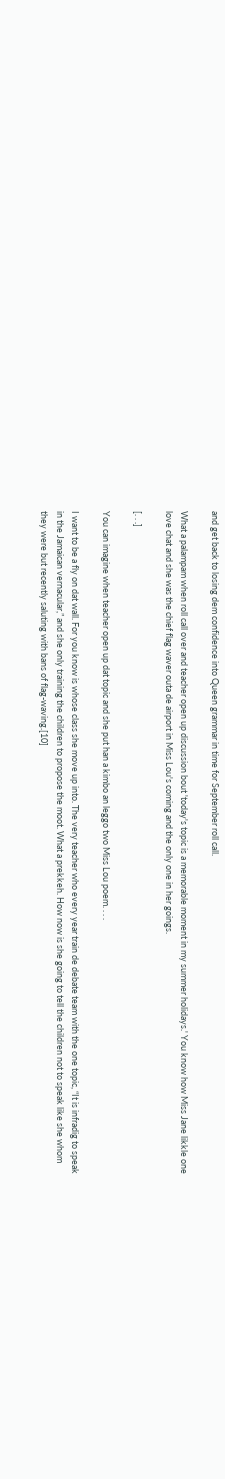and get back to losing dem confidence into Queen grammar in time for September roll call.

What a palampam when roll call over and teacher open up discussion bout 'today's topic is a memorable moment in my summer holidays.' You know how Miss Jane likkle one love chat and she was the chief flag waver outa de airport in Miss Lou's coming and the only one in her goings.

[. . .]

You can imagine when teacher open up dat topic and she put han a kimbo an leggo two Miss Lou poem. . . .

I want to be a fly on dat wall. For you know is whose class she move up into. The very teacher who every year train de debate team with the one topic, “It is infradig to speak in the Jamaican vernacular,” and she only training the children to propose the moot. What a prekkeh. How now is she going to tell the children not to speak like she whom they were but recently saluting with bans of flag-waving.[10]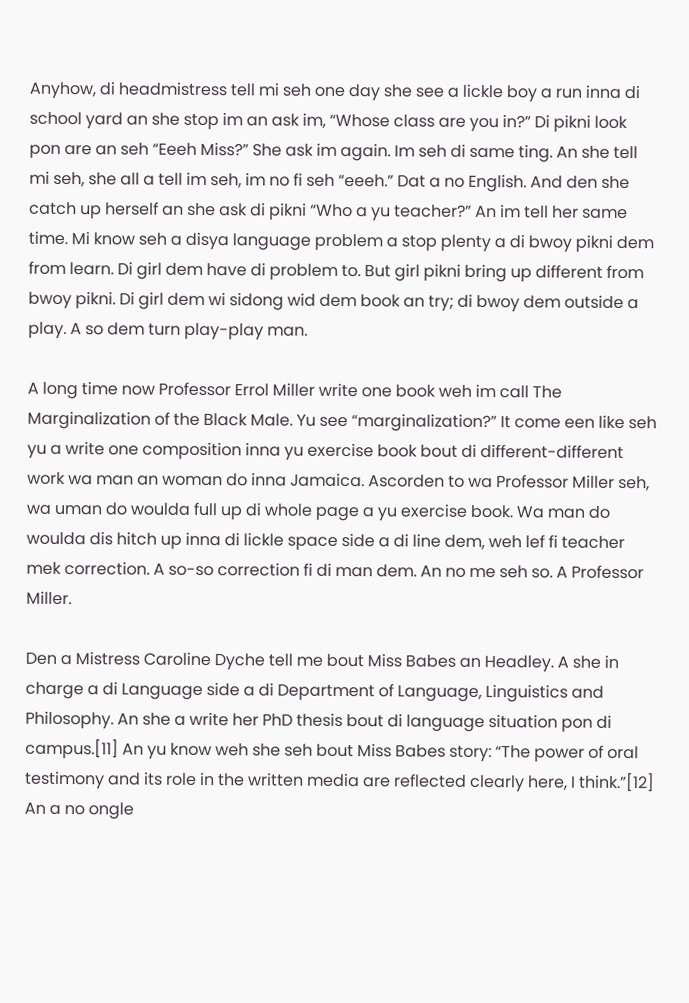Anyhow, di headmistress tell mi seh one day she see a lickle boy a run inna di school yard an she stop im an ask im, “Whose class are you in?” Di pikni look pon are an seh “Eeeh Miss?” She ask im again. Im seh di same ting. An she tell mi seh, she all a tell im seh, im no fi seh “eeeh.” Dat a no English. And den she catch up herself an she ask di pikni “Who a yu teacher?” An im tell her same time. Mi know seh a disya language problem a stop plenty a di bwoy pikni dem from learn. Di girl dem have di problem to. But girl pikni bring up different from bwoy pikni. Di girl dem wi sidong wid dem book an try; di bwoy dem outside a play. A so dem turn play-play man.

A long time now Professor Errol Miller write one book weh im call The Marginalization of the Black Male. Yu see “marginalization?” It come een like seh yu a write one composition inna yu exercise book bout di different-different work wa man an woman do inna Jamaica. Ascorden to wa Professor Miller seh, wa uman do woulda full up di whole page a yu exercise book. Wa man do woulda dis hitch up inna di lickle space side a di line dem, weh lef fi teacher mek correction. A so-so correction fi di man dem. An no me seh so. A Professor Miller.

Den a Mistress Caroline Dyche tell me bout Miss Babes an Headley. A she in charge a di Language side a di Department of Language, Linguistics and Philosophy. An she a write her PhD thesis bout di language situation pon di campus.[11] An yu know weh she seh bout Miss Babes story: “The power of oral testimony and its role in the written media are reflected clearly here, I think.”[12] An a no ongle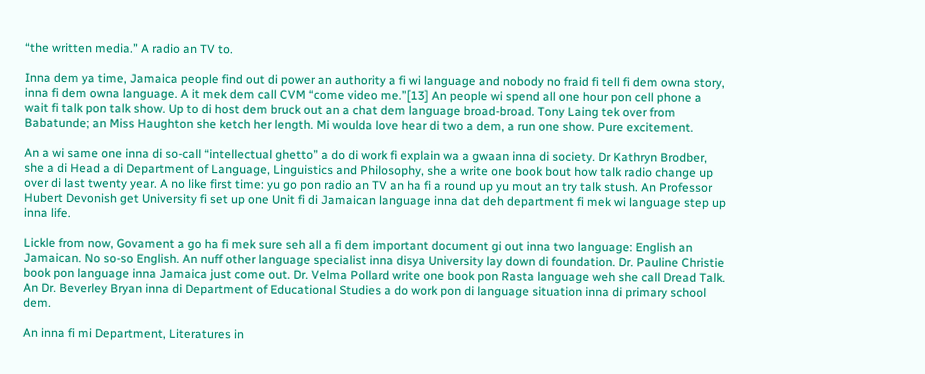“the written media.” A radio an TV to.

Inna dem ya time, Jamaica people find out di power an authority a fi wi language and nobody no fraid fi tell fi dem owna story, inna fi dem owna language. A it mek dem call CVM “come video me.”[13] An people wi spend all one hour pon cell phone a wait fi talk pon talk show. Up to di host dem bruck out an a chat dem language broad-broad. Tony Laing tek over from Babatunde; an Miss Haughton she ketch her length. Mi woulda love hear di two a dem, a run one show. Pure excitement.

An a wi same one inna di so-call “intellectual ghetto” a do di work fi explain wa a gwaan inna di society. Dr Kathryn Brodber, she a di Head a di Department of Language, Linguistics and Philosophy, she a write one book bout how talk radio change up over di last twenty year. A no like first time: yu go pon radio an TV an ha fi a round up yu mout an try talk stush. An Professor Hubert Devonish get University fi set up one Unit fi di Jamaican language inna dat deh department fi mek wi language step up inna life.

Lickle from now, Govament a go ha fi mek sure seh all a fi dem important document gi out inna two language: English an Jamaican. No so-so English. An nuff other language specialist inna disya University lay down di foundation. Dr. Pauline Christie book pon language inna Jamaica just come out. Dr. Velma Pollard write one book pon Rasta language weh she call Dread Talk. An Dr. Beverley Bryan inna di Department of Educational Studies a do work pon di language situation inna di primary school dem.

An inna fi mi Department, Literatures in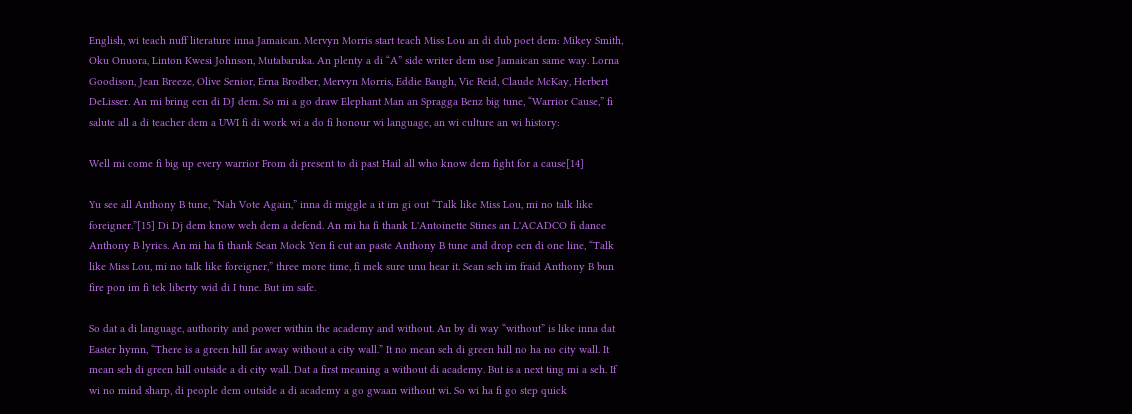English, wi teach nuff literature inna Jamaican. Mervyn Morris start teach Miss Lou an di dub poet dem: Mikey Smith, Oku Onuora, Linton Kwesi Johnson, Mutabaruka. An plenty a di “A” side writer dem use Jamaican same way. Lorna Goodison, Jean Breeze, Olive Senior, Erna Brodber, Mervyn Morris, Eddie Baugh, Vic Reid, Claude McKay, Herbert DeLisser. An mi bring een di DJ dem. So mi a go draw Elephant Man an Spragga Benz big tune, “Warrior Cause,” fi salute all a di teacher dem a UWI fi di work wi a do fi honour wi language, an wi culture an wi history:

Well mi come fi big up every warrior From di present to di past Hail all who know dem fight for a cause[14]

Yu see all Anthony B tune, “Nah Vote Again,” inna di miggle a it im gi out “Talk like Miss Lou, mi no talk like foreigner.”[15] Di Dj dem know weh dem a defend. An mi ha fi thank L'Antoinette Stines an L'ACADCO fi dance Anthony B lyrics. An mi ha fi thank Sean Mock Yen fi cut an paste Anthony B tune and drop een di one line, “Talk like Miss Lou, mi no talk like foreigner,” three more time, fi mek sure unu hear it. Sean seh im fraid Anthony B bun fire pon im fi tek liberty wid di I tune. But im safe.

So dat a di language, authority and power within the academy and without. An by di way “without” is like inna dat Easter hymn, “There is a green hill far away without a city wall.” It no mean seh di green hill no ha no city wall. It mean seh di green hill outside a di city wall. Dat a first meaning a without di academy. But is a next ting mi a seh. If wi no mind sharp, di people dem outside a di academy a go gwaan without wi. So wi ha fi go step quick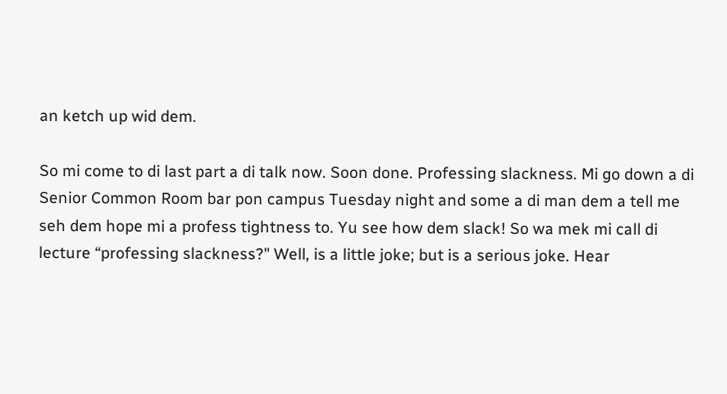an ketch up wid dem.

So mi come to di last part a di talk now. Soon done. Professing slackness. Mi go down a di Senior Common Room bar pon campus Tuesday night and some a di man dem a tell me seh dem hope mi a profess tightness to. Yu see how dem slack! So wa mek mi call di lecture “professing slackness?" Well, is a little joke; but is a serious joke. Hear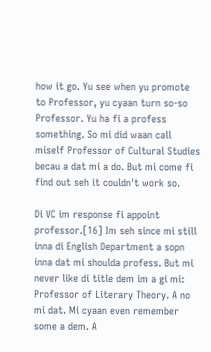how it go. Yu see when yu promote to Professor, yu cyaan turn so-so Professor. Yu ha fi a profess something. So mi did waan call miself Professor of Cultural Studies becau a dat mi a do. But mi come fi find out seh it couldn't work so.

Di VC im response fi appoint professor.[16] Im seh since mi still inna di English Department a sopn inna dat mi shoulda profess. But mi never like di title dem im a gi mi: Professor of Literary Theory. A no mi dat. Mi cyaan even remember some a dem. A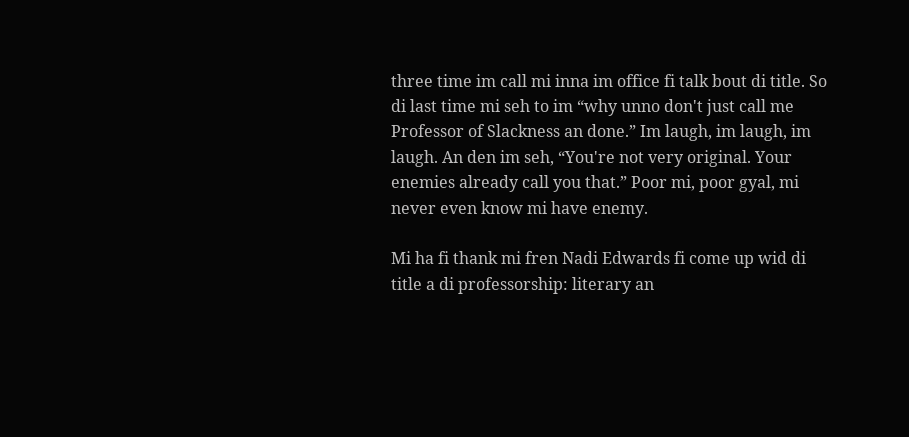three time im call mi inna im office fi talk bout di title. So di last time mi seh to im “why unno don't just call me Professor of Slackness an done.” Im laugh, im laugh, im laugh. An den im seh, “You're not very original. Your enemies already call you that.” Poor mi, poor gyal, mi never even know mi have enemy.

Mi ha fi thank mi fren Nadi Edwards fi come up wid di title a di professorship: literary an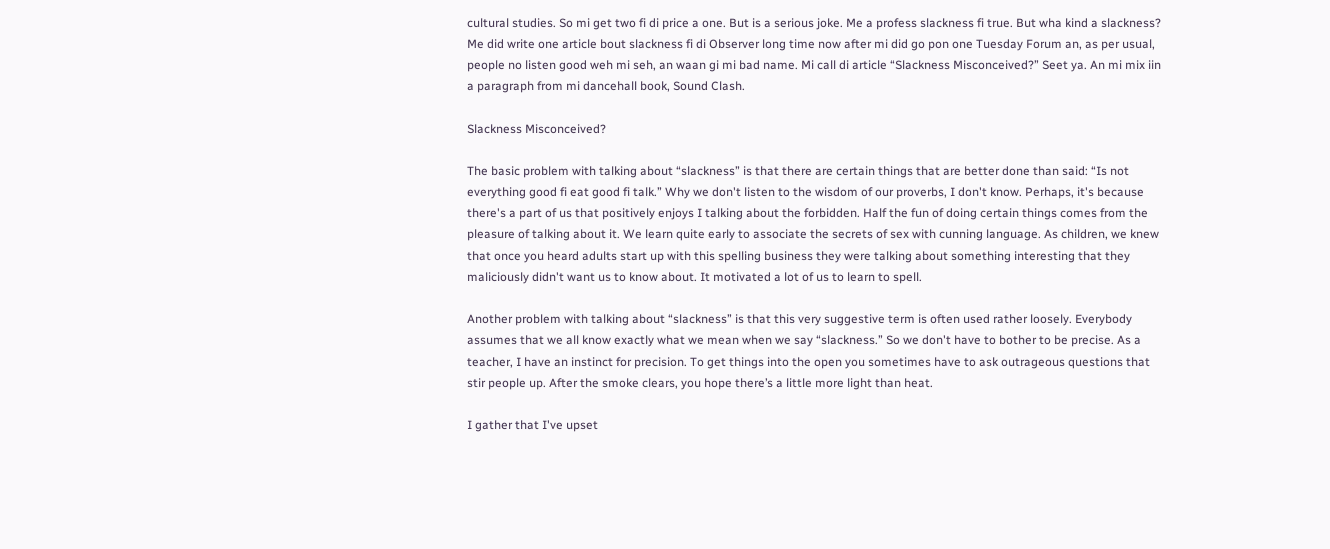cultural studies. So mi get two fi di price a one. But is a serious joke. Me a profess slackness fi true. But wha kind a slackness? Me did write one article bout slackness fi di Observer long time now after mi did go pon one Tuesday Forum an, as per usual, people no listen good weh mi seh, an waan gi mi bad name. Mi call di article “Slackness Misconceived?” Seet ya. An mi mix iin a paragraph from mi dancehall book, Sound Clash.

Slackness Misconceived?

The basic problem with talking about “slackness” is that there are certain things that are better done than said: “Is not everything good fi eat good fi talk.” Why we don't listen to the wisdom of our proverbs, I don't know. Perhaps, it's because there's a part of us that positively enjoys I talking about the forbidden. Half the fun of doing certain things comes from the pleasure of talking about it. We learn quite early to associate the secrets of sex with cunning language. As children, we knew that once you heard adults start up with this spelling business they were talking about something interesting that they maliciously didn't want us to know about. It motivated a lot of us to learn to spell.

Another problem with talking about “slackness” is that this very suggestive term is often used rather loosely. Everybody assumes that we all know exactly what we mean when we say “slackness.” So we don't have to bother to be precise. As a teacher, I have an instinct for precision. To get things into the open you sometimes have to ask outrageous questions that stir people up. After the smoke clears, you hope there’s a little more light than heat.

I gather that I've upset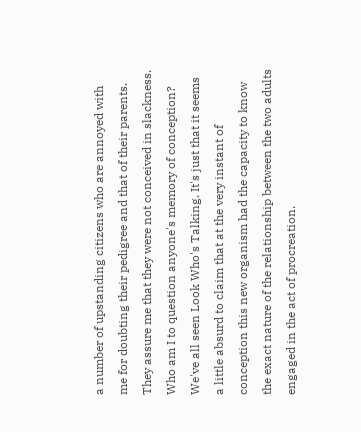a number of upstanding citizens who are annoyed with me for doubting their pedigree and that of their parents. They assure me that they were not conceived in slackness. Who am I to question anyone's memory of conception? We've all seen Look Who's Talking. It's just that it seems a little absurd to claim that at the very instant of conception this new organism had the capacity to know the exact nature of the relationship between the two adults engaged in the act of procreation.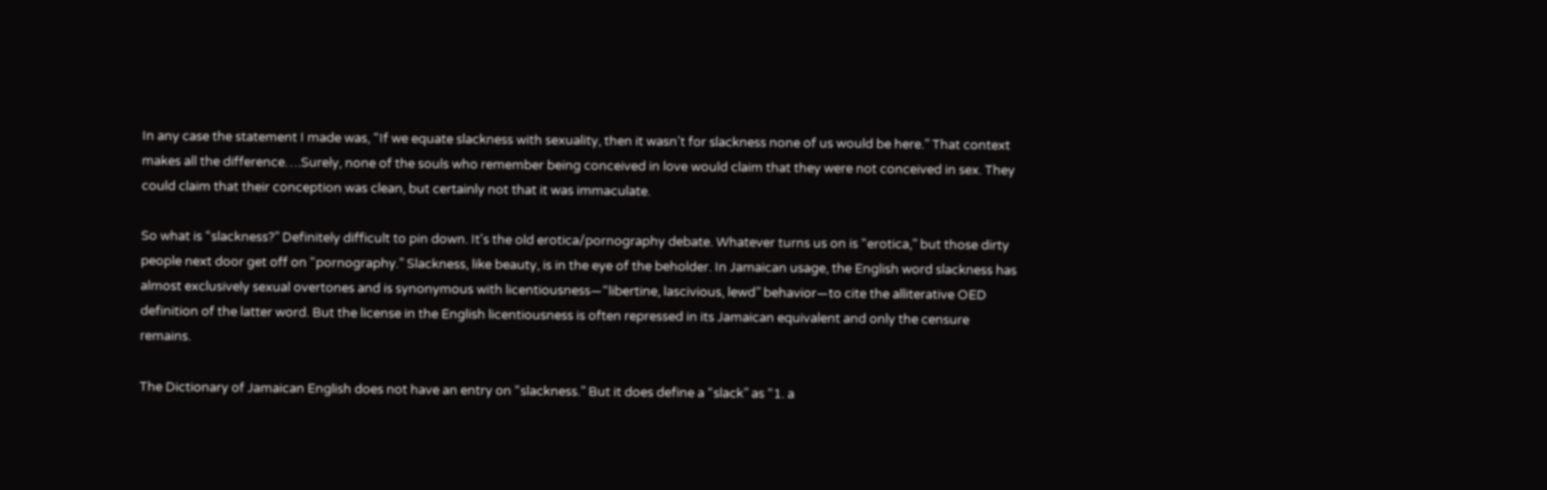In any case the statement I made was, “If we equate slackness with sexuality, then it wasn't for slackness none of us would be here.” That context makes all the difference….Surely, none of the souls who remember being conceived in love would claim that they were not conceived in sex. They could claim that their conception was clean, but certainly not that it was immaculate.

So what is “slackness?” Definitely difficult to pin down. It's the old erotica/pornography debate. Whatever turns us on is “erotica,” but those dirty people next door get off on “pornography.” Slackness, like beauty, is in the eye of the beholder. In Jamaican usage, the English word slackness has almost exclusively sexual overtones and is synonymous with licentiousness—“libertine, lascivious, lewd” behavior—to cite the alliterative OED definition of the latter word. But the license in the English licentiousness is often repressed in its Jamaican equivalent and only the censure remains.

The Dictionary of Jamaican English does not have an entry on “slackness.” But it does define a “slack” as “1. a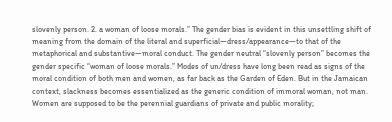slovenly person. 2. a woman of loose morals.” The gender bias is evident in this unsettling shift of meaning from the domain of the literal and superficial—dress/appearance—to that of the metaphorical and substantive—moral conduct. The gender neutral “slovenly person” becomes the gender specific “woman of loose morals.” Modes of un/dress have long been read as signs of the moral condition of both men and women, as far back as the Garden of Eden. But in the Jamaican context, slackness becomes essentialized as the generic condition of immoral woman, not man. Women are supposed to be the perennial guardians of private and public morality;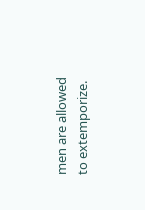men are allowed to extemporize.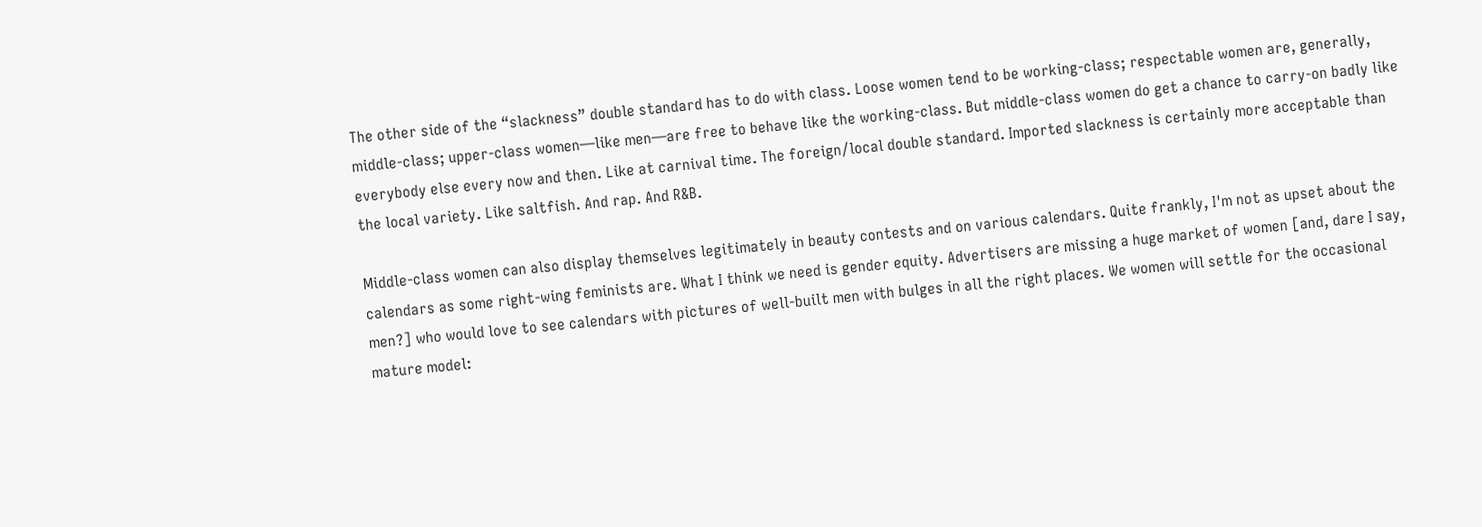The other side of the “slackness” double standard has to do with class. Loose women tend to be working-class; respectable women are, generally, middle-class; upper-class women—like men—are free to behave like the working-class. But middle-class women do get a chance to carry-on badly like everybody else every now and then. Like at carnival time. The foreign/local double standard. Imported slackness is certainly more acceptable than the local variety. Like saltfish. And rap. And R&B.

Middle-class women can also display themselves legitimately in beauty contests and on various calendars. Quite frankly, I'm not as upset about the calendars as some right-wing feminists are. What I think we need is gender equity. Advertisers are missing a huge market of women [and, dare I say, men?] who would love to see calendars with pictures of well-built men with bulges in all the right places. We women will settle for the occasional mature model: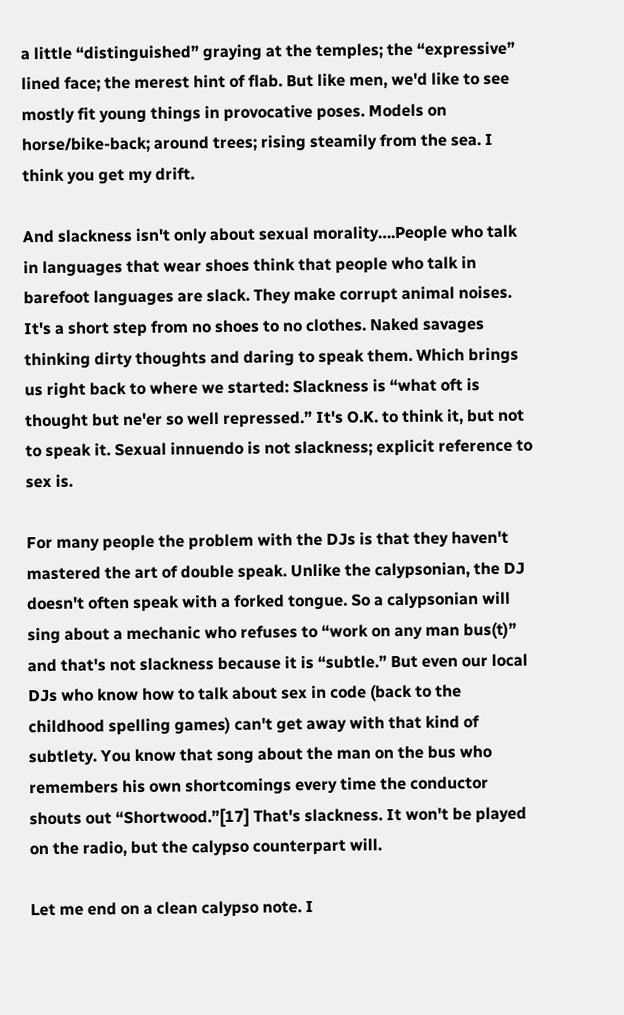a little “distinguished” graying at the temples; the “expressive” lined face; the merest hint of flab. But like men, we'd like to see mostly fit young things in provocative poses. Models on horse/bike-back; around trees; rising steamily from the sea. I think you get my drift.

And slackness isn't only about sexual morality….People who talk in languages that wear shoes think that people who talk in barefoot languages are slack. They make corrupt animal noises. It's a short step from no shoes to no clothes. Naked savages thinking dirty thoughts and daring to speak them. Which brings us right back to where we started: Slackness is “what oft is thought but ne'er so well repressed.” It's O.K. to think it, but not to speak it. Sexual innuendo is not slackness; explicit reference to sex is.

For many people the problem with the DJs is that they haven't mastered the art of double speak. Unlike the calypsonian, the DJ doesn't often speak with a forked tongue. So a calypsonian will sing about a mechanic who refuses to “work on any man bus(t)” and that's not slackness because it is “subtle.” But even our local DJs who know how to talk about sex in code (back to the childhood spelling games) can't get away with that kind of subtlety. You know that song about the man on the bus who remembers his own shortcomings every time the conductor shouts out “Shortwood.”[17] That's slackness. It won't be played on the radio, but the calypso counterpart will.

Let me end on a clean calypso note. I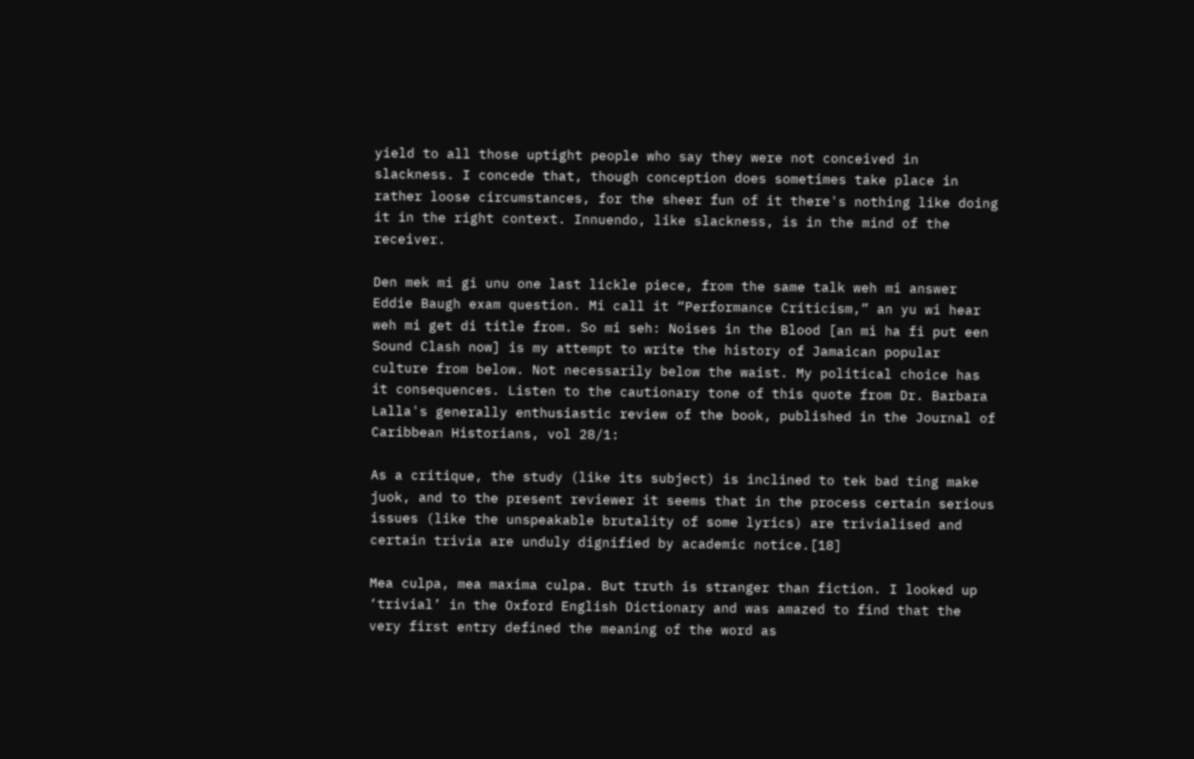yield to all those uptight people who say they were not conceived in slackness. I concede that, though conception does sometimes take place in rather loose circumstances, for the sheer fun of it there's nothing like doing it in the right context. Innuendo, like slackness, is in the mind of the receiver.

Den mek mi gi unu one last lickle piece, from the same talk weh mi answer Eddie Baugh exam question. Mi call it “Performance Criticism,” an yu wi hear weh mi get di title from. So mi seh: Noises in the Blood [an mi ha fi put een Sound Clash now] is my attempt to write the history of Jamaican popular culture from below. Not necessarily below the waist. My political choice has it consequences. Listen to the cautionary tone of this quote from Dr. Barbara Lalla's generally enthusiastic review of the book, published in the Journal of Caribbean Historians, vol 28/1:

As a critique, the study (like its subject) is inclined to tek bad ting make juok, and to the present reviewer it seems that in the process certain serious issues (like the unspeakable brutality of some lyrics) are trivialised and certain trivia are unduly dignified by academic notice.[18]

Mea culpa, mea maxima culpa. But truth is stranger than fiction. I looked up ‘trivial’ in the Oxford English Dictionary and was amazed to find that the very first entry defined the meaning of the word as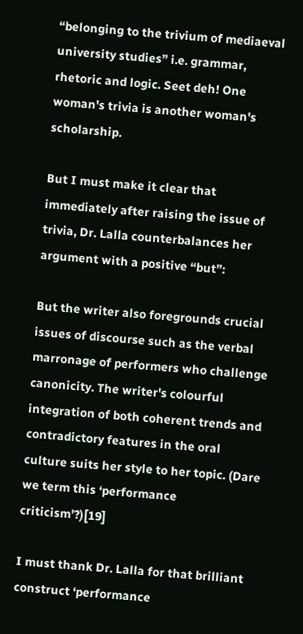“belonging to the trivium of mediaeval university studies” i.e. grammar, rhetoric and logic. Seet deh! One woman's trivia is another woman's scholarship.

But I must make it clear that immediately after raising the issue of trivia, Dr. Lalla counterbalances her argument with a positive “but”:

But the writer also foregrounds crucial issues of discourse such as the verbal marronage of performers who challenge canonicity. The writer's colourful integration of both coherent trends and contradictory features in the oral culture suits her style to her topic. (Dare we term this ‘performance criticism’?)[19]

I must thank Dr. Lalla for that brilliant construct ‘performance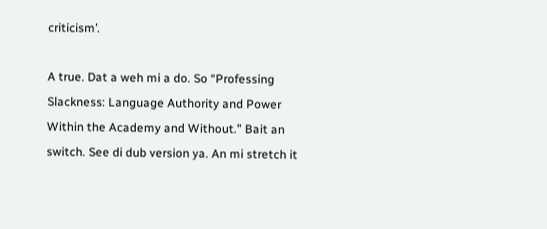criticism’.

A true. Dat a weh mi a do. So “Professing Slackness: Language Authority and Power Within the Academy and Without.” Bait an switch. See di dub version ya. An mi stretch it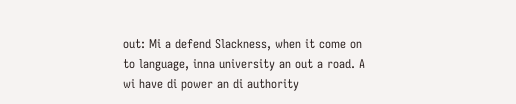out: Mi a defend Slackness, when it come on to language, inna university an out a road. A wi have di power an di authority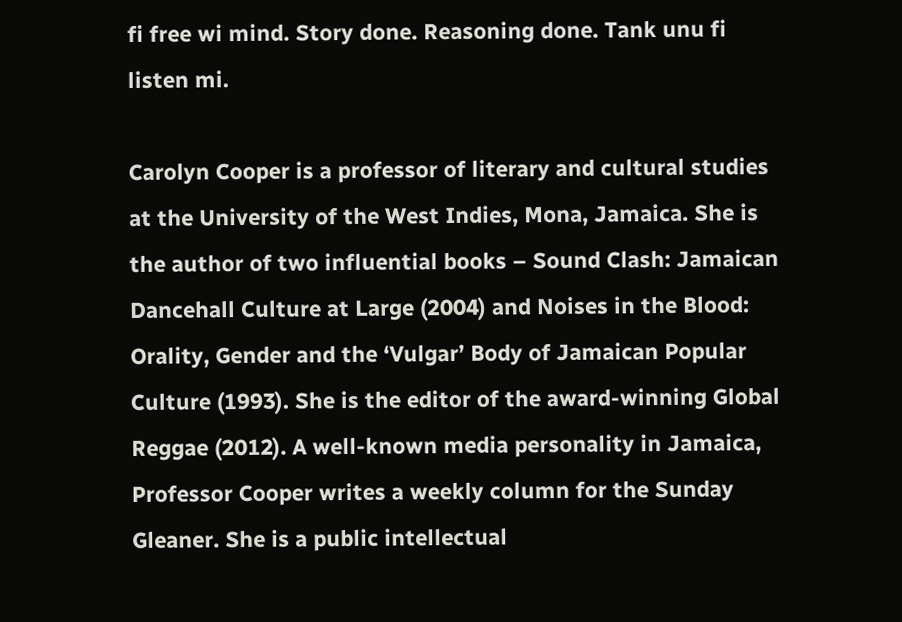fi free wi mind. Story done. Reasoning done. Tank unu fi listen mi.

Carolyn Cooper is a professor of literary and cultural studies at the University of the West Indies, Mona, Jamaica. She is the author of two influential books – Sound Clash: Jamaican Dancehall Culture at Large (2004) and Noises in the Blood: Orality, Gender and the ‘Vulgar’ Body of Jamaican Popular Culture (1993). She is the editor of the award-winning Global Reggae (2012). A well-known media personality in Jamaica, Professor Cooper writes a weekly column for the Sunday Gleaner. She is a public intellectual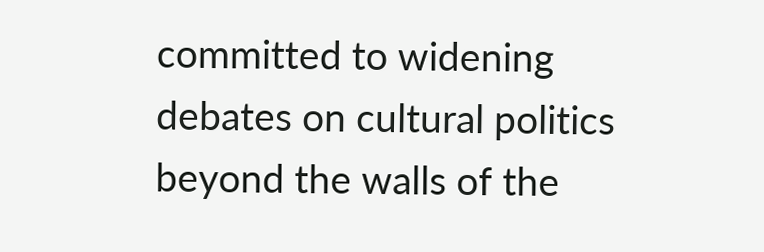committed to widening debates on cultural politics beyond the walls of the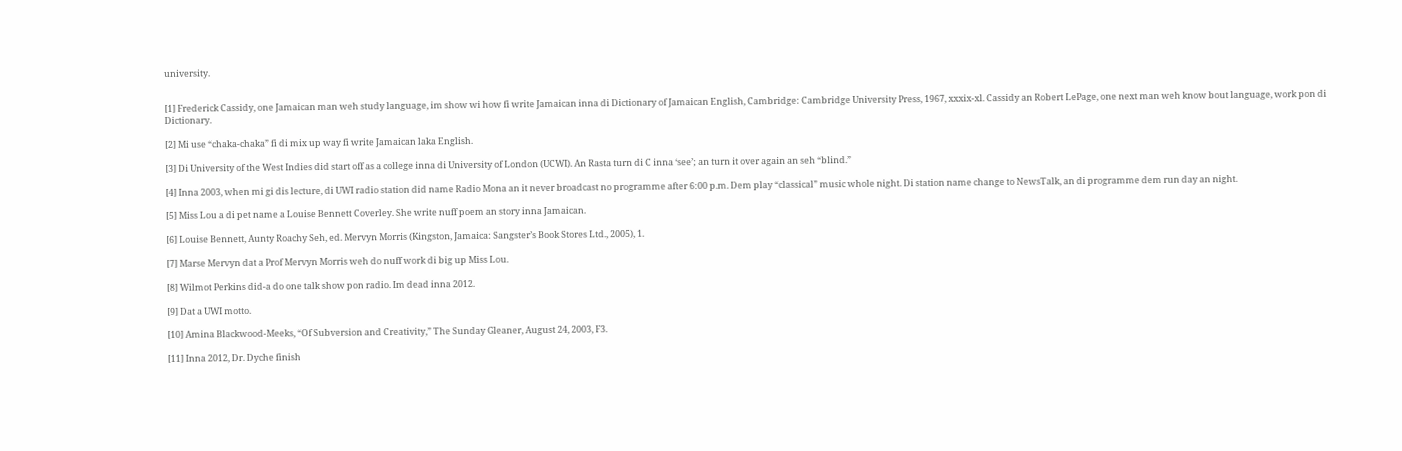university.


[1] Frederick Cassidy, one Jamaican man weh study language, im show wi how fi write Jamaican inna di Dictionary of Jamaican English, Cambridge: Cambridge University Press, 1967, xxxix-xl. Cassidy an Robert LePage, one next man weh know bout language, work pon di Dictionary.

[2] Mi use “chaka-chaka” fi di mix up way fi write Jamaican laka English.

[3] Di University of the West Indies did start off as a college inna di University of London (UCWI). An Rasta turn di C inna ‘see’; an turn it over again an seh “blind.”

[4] Inna 2003, when mi gi dis lecture, di UWI radio station did name Radio Mona an it never broadcast no programme after 6:00 p.m. Dem play “classical” music whole night. Di station name change to NewsTalk, an di programme dem run day an night.

[5] Miss Lou a di pet name a Louise Bennett Coverley. She write nuff poem an story inna Jamaican.

[6] Louise Bennett, Aunty Roachy Seh, ed. Mervyn Morris (Kingston, Jamaica: Sangster’s Book Stores Ltd., 2005), 1.

[7] Marse Mervyn dat a Prof Mervyn Morris weh do nuff work di big up Miss Lou.

[8] Wilmot Perkins did-a do one talk show pon radio. Im dead inna 2012.

[9] Dat a UWI motto.

[10] Amina Blackwood-Meeks, “Of Subversion and Creativity,” The Sunday Gleaner, August 24, 2003, F3.

[11] Inna 2012, Dr. Dyche finish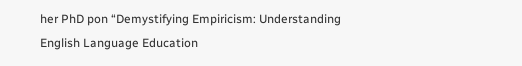her PhD pon “Demystifying Empiricism: Understanding English Language Education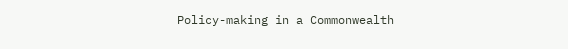Policy-making in a Commonwealth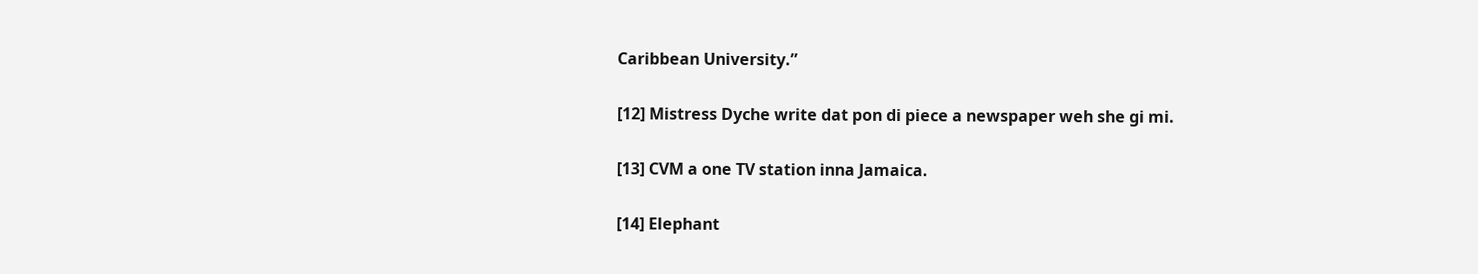Caribbean University.”

[12] Mistress Dyche write dat pon di piece a newspaper weh she gi mi.

[13] CVM a one TV station inna Jamaica.

[14] Elephant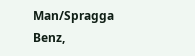Man/Spragga Benz,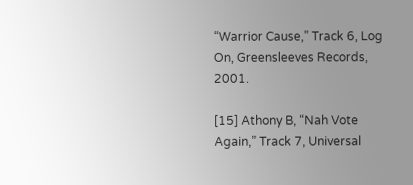“Warrior Cause,” Track 6, Log On, Greensleeves Records, 2001.

[15] Athony B, “Nah Vote Again,” Track 7, Universal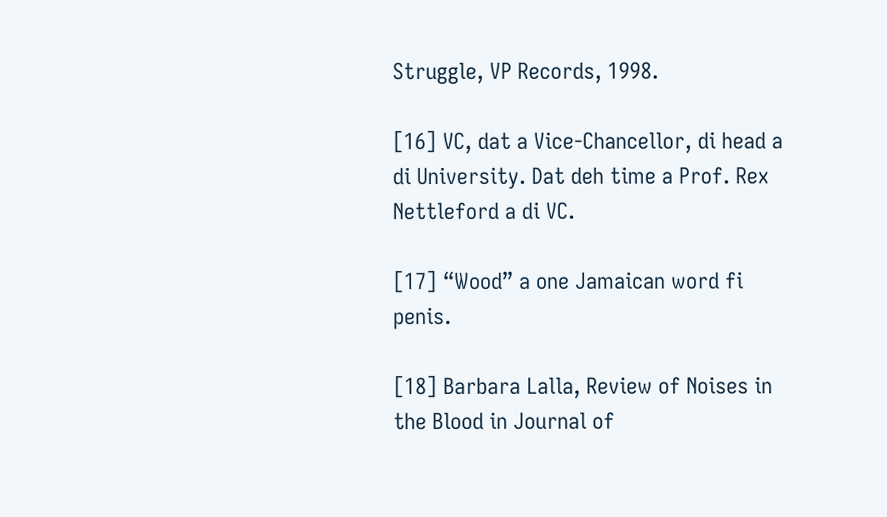Struggle, VP Records, 1998.

[16] VC, dat a Vice-Chancellor, di head a di University. Dat deh time a Prof. Rex Nettleford a di VC.

[17] “Wood” a one Jamaican word fi penis.

[18] Barbara Lalla, Review of Noises in the Blood in Journal of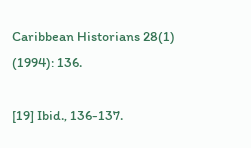Caribbean Historians 28(1) (1994): 136.

[19] Ibid., 136-137.